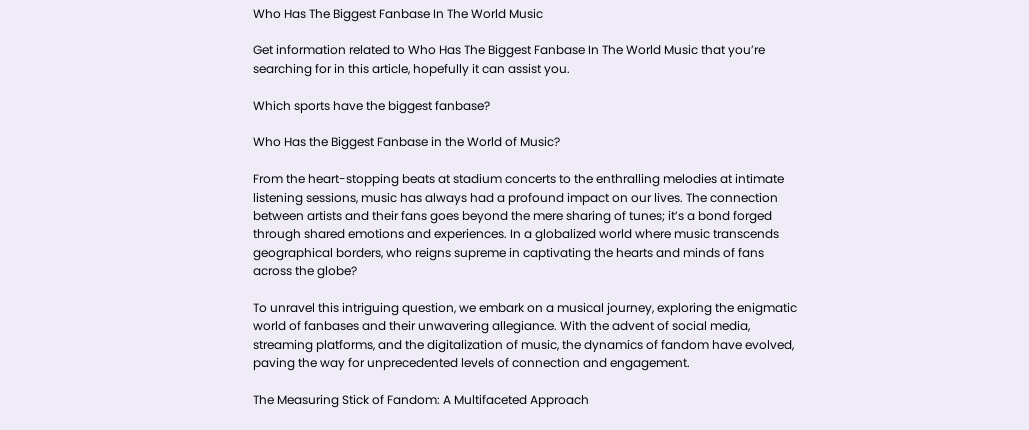Who Has The Biggest Fanbase In The World Music

Get information related to Who Has The Biggest Fanbase In The World Music that you’re searching for in this article, hopefully it can assist you.

Which sports have the biggest fanbase?

Who Has the Biggest Fanbase in the World of Music?

From the heart-stopping beats at stadium concerts to the enthralling melodies at intimate listening sessions, music has always had a profound impact on our lives. The connection between artists and their fans goes beyond the mere sharing of tunes; it’s a bond forged through shared emotions and experiences. In a globalized world where music transcends geographical borders, who reigns supreme in captivating the hearts and minds of fans across the globe?

To unravel this intriguing question, we embark on a musical journey, exploring the enigmatic world of fanbases and their unwavering allegiance. With the advent of social media, streaming platforms, and the digitalization of music, the dynamics of fandom have evolved, paving the way for unprecedented levels of connection and engagement.

The Measuring Stick of Fandom: A Multifaceted Approach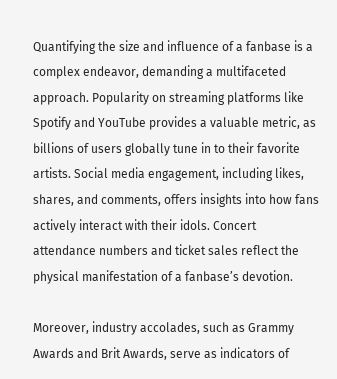Quantifying the size and influence of a fanbase is a complex endeavor, demanding a multifaceted approach. Popularity on streaming platforms like Spotify and YouTube provides a valuable metric, as billions of users globally tune in to their favorite artists. Social media engagement, including likes, shares, and comments, offers insights into how fans actively interact with their idols. Concert attendance numbers and ticket sales reflect the physical manifestation of a fanbase’s devotion.

Moreover, industry accolades, such as Grammy Awards and Brit Awards, serve as indicators of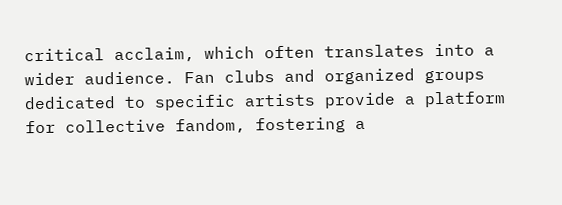critical acclaim, which often translates into a wider audience. Fan clubs and organized groups dedicated to specific artists provide a platform for collective fandom, fostering a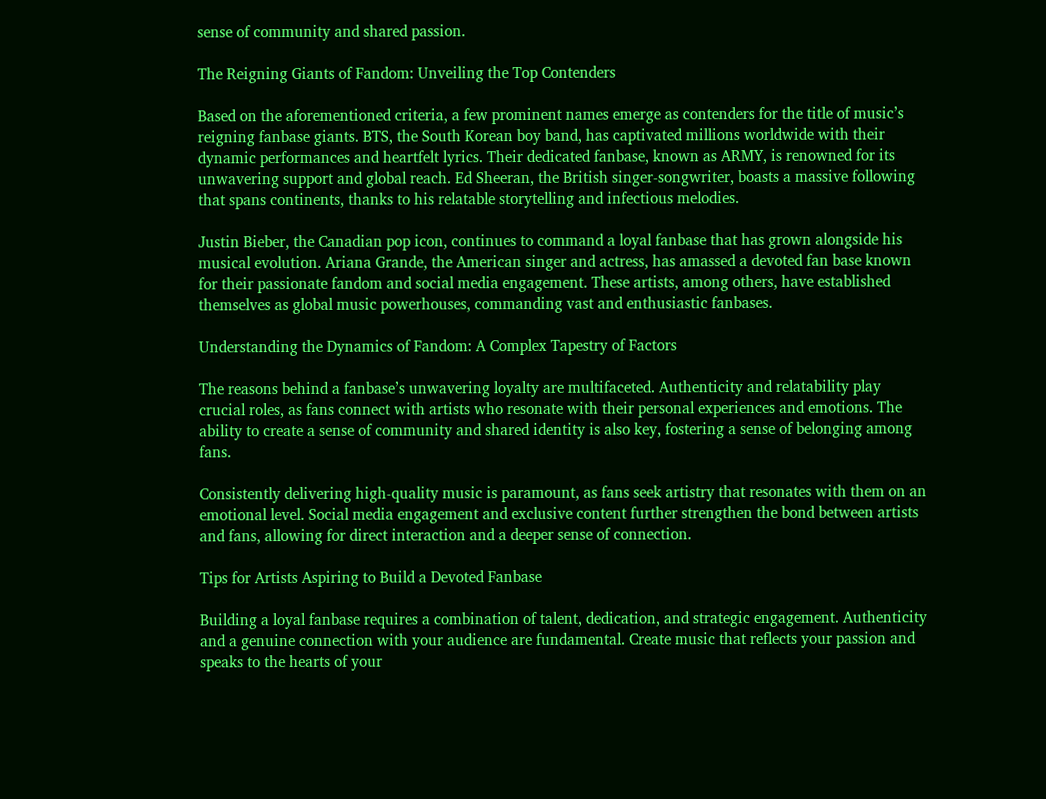sense of community and shared passion.

The Reigning Giants of Fandom: Unveiling the Top Contenders

Based on the aforementioned criteria, a few prominent names emerge as contenders for the title of music’s reigning fanbase giants. BTS, the South Korean boy band, has captivated millions worldwide with their dynamic performances and heartfelt lyrics. Their dedicated fanbase, known as ARMY, is renowned for its unwavering support and global reach. Ed Sheeran, the British singer-songwriter, boasts a massive following that spans continents, thanks to his relatable storytelling and infectious melodies.

Justin Bieber, the Canadian pop icon, continues to command a loyal fanbase that has grown alongside his musical evolution. Ariana Grande, the American singer and actress, has amassed a devoted fan base known for their passionate fandom and social media engagement. These artists, among others, have established themselves as global music powerhouses, commanding vast and enthusiastic fanbases.

Understanding the Dynamics of Fandom: A Complex Tapestry of Factors

The reasons behind a fanbase’s unwavering loyalty are multifaceted. Authenticity and relatability play crucial roles, as fans connect with artists who resonate with their personal experiences and emotions. The ability to create a sense of community and shared identity is also key, fostering a sense of belonging among fans.

Consistently delivering high-quality music is paramount, as fans seek artistry that resonates with them on an emotional level. Social media engagement and exclusive content further strengthen the bond between artists and fans, allowing for direct interaction and a deeper sense of connection.

Tips for Artists Aspiring to Build a Devoted Fanbase

Building a loyal fanbase requires a combination of talent, dedication, and strategic engagement. Authenticity and a genuine connection with your audience are fundamental. Create music that reflects your passion and speaks to the hearts of your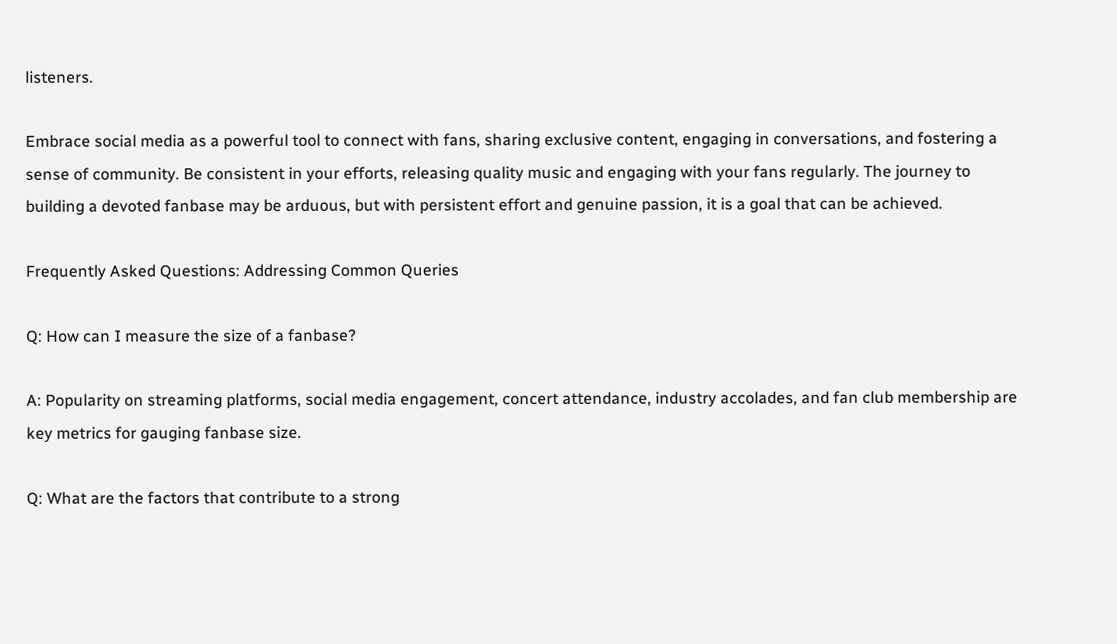listeners.

Embrace social media as a powerful tool to connect with fans, sharing exclusive content, engaging in conversations, and fostering a sense of community. Be consistent in your efforts, releasing quality music and engaging with your fans regularly. The journey to building a devoted fanbase may be arduous, but with persistent effort and genuine passion, it is a goal that can be achieved.

Frequently Asked Questions: Addressing Common Queries

Q: How can I measure the size of a fanbase?

A: Popularity on streaming platforms, social media engagement, concert attendance, industry accolades, and fan club membership are key metrics for gauging fanbase size.

Q: What are the factors that contribute to a strong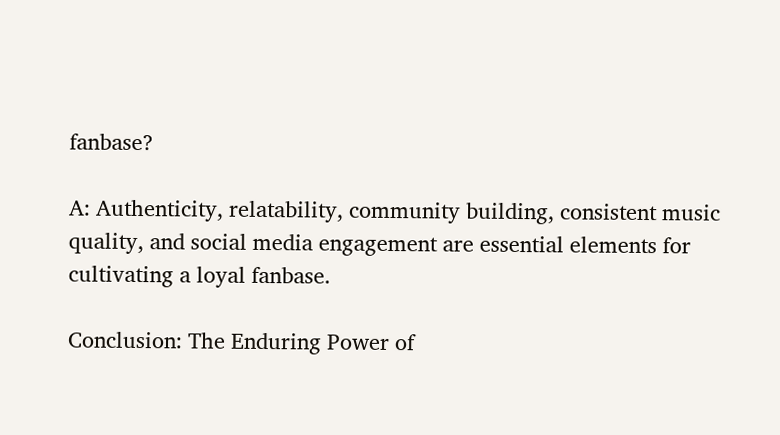fanbase?

A: Authenticity, relatability, community building, consistent music quality, and social media engagement are essential elements for cultivating a loyal fanbase.

Conclusion: The Enduring Power of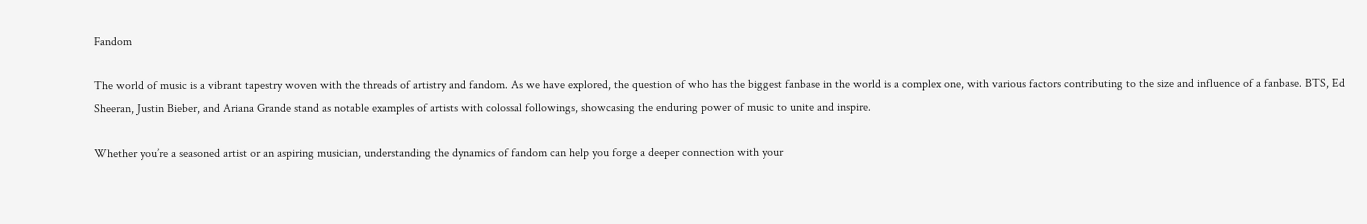Fandom

The world of music is a vibrant tapestry woven with the threads of artistry and fandom. As we have explored, the question of who has the biggest fanbase in the world is a complex one, with various factors contributing to the size and influence of a fanbase. BTS, Ed Sheeran, Justin Bieber, and Ariana Grande stand as notable examples of artists with colossal followings, showcasing the enduring power of music to unite and inspire.

Whether you’re a seasoned artist or an aspiring musician, understanding the dynamics of fandom can help you forge a deeper connection with your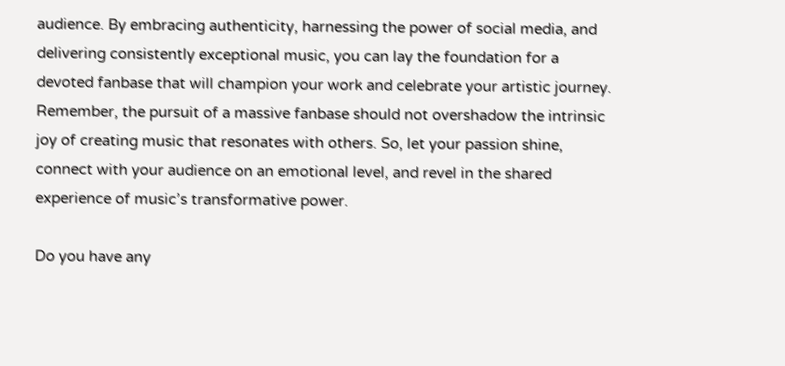audience. By embracing authenticity, harnessing the power of social media, and delivering consistently exceptional music, you can lay the foundation for a devoted fanbase that will champion your work and celebrate your artistic journey. Remember, the pursuit of a massive fanbase should not overshadow the intrinsic joy of creating music that resonates with others. So, let your passion shine, connect with your audience on an emotional level, and revel in the shared experience of music’s transformative power.

Do you have any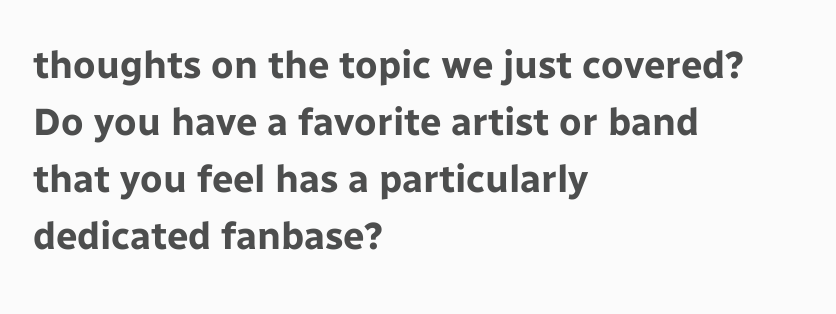thoughts on the topic we just covered? Do you have a favorite artist or band that you feel has a particularly dedicated fanbase?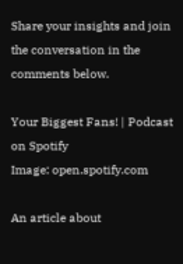Share your insights and join the conversation in the comments below.

Your Biggest Fans! | Podcast on Spotify
Image: open.spotify.com

An article about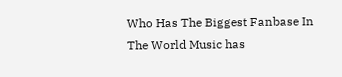Who Has The Biggest Fanbase In The World Music has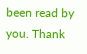been read by you. Thank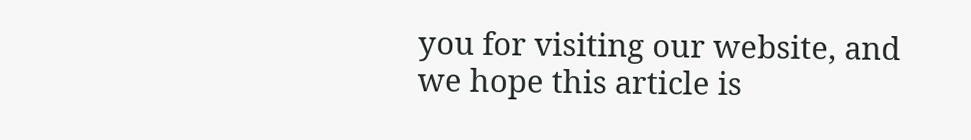you for visiting our website, and we hope this article is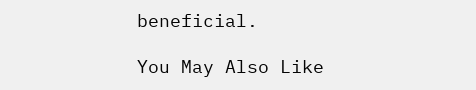beneficial.

You May Also Like